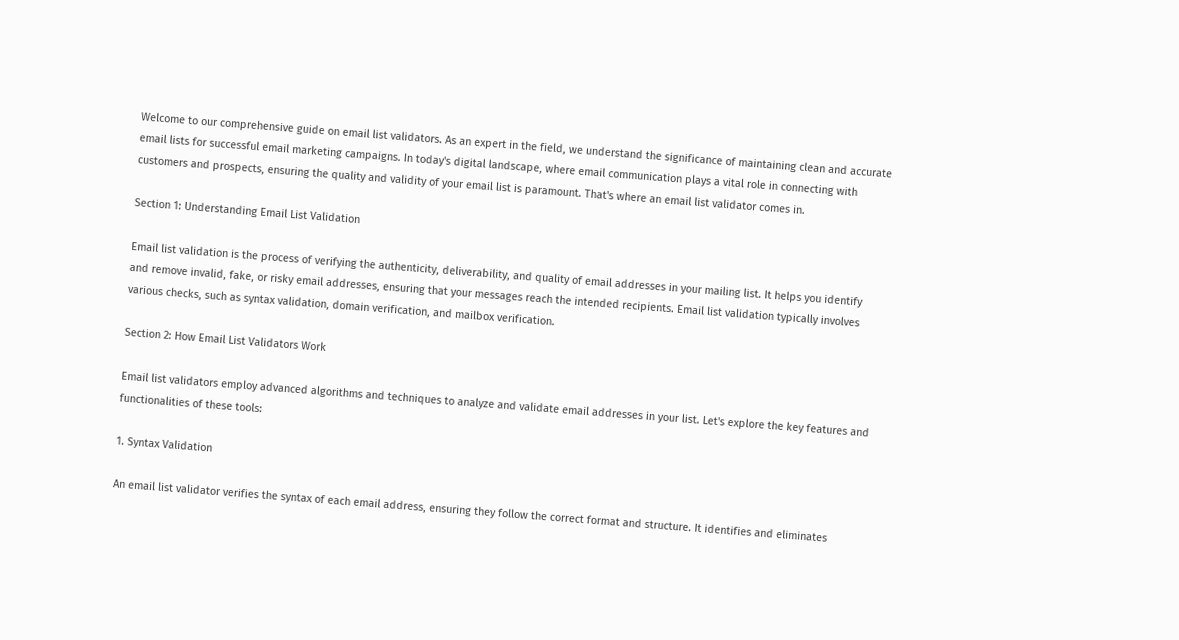Welcome to our comprehensive guide on email list validators. As an expert in the field, we understand the significance of maintaining clean and accurate email lists for successful email marketing campaigns. In today's digital landscape, where email communication plays a vital role in connecting with customers and prospects, ensuring the quality and validity of your email list is paramount. That's where an email list validator comes in.

Section 1: Understanding Email List Validation

Email list validation is the process of verifying the authenticity, deliverability, and quality of email addresses in your mailing list. It helps you identify and remove invalid, fake, or risky email addresses, ensuring that your messages reach the intended recipients. Email list validation typically involves various checks, such as syntax validation, domain verification, and mailbox verification.

Section 2: How Email List Validators Work

Email list validators employ advanced algorithms and techniques to analyze and validate email addresses in your list. Let's explore the key features and functionalities of these tools:

1. Syntax Validation

An email list validator verifies the syntax of each email address, ensuring they follow the correct format and structure. It identifies and eliminates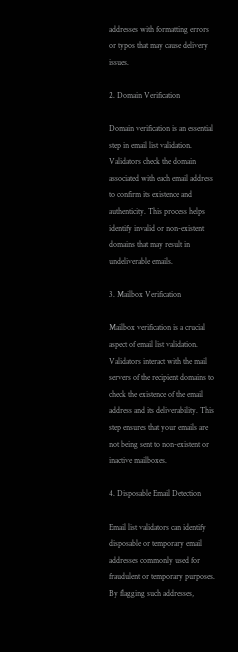addresses with formatting errors or typos that may cause delivery issues.

2. Domain Verification

Domain verification is an essential step in email list validation. Validators check the domain associated with each email address to confirm its existence and authenticity. This process helps identify invalid or non-existent domains that may result in undeliverable emails.

3. Mailbox Verification

Mailbox verification is a crucial aspect of email list validation. Validators interact with the mail servers of the recipient domains to check the existence of the email address and its deliverability. This step ensures that your emails are not being sent to non-existent or inactive mailboxes.

4. Disposable Email Detection

Email list validators can identify disposable or temporary email addresses commonly used for fraudulent or temporary purposes. By flagging such addresses,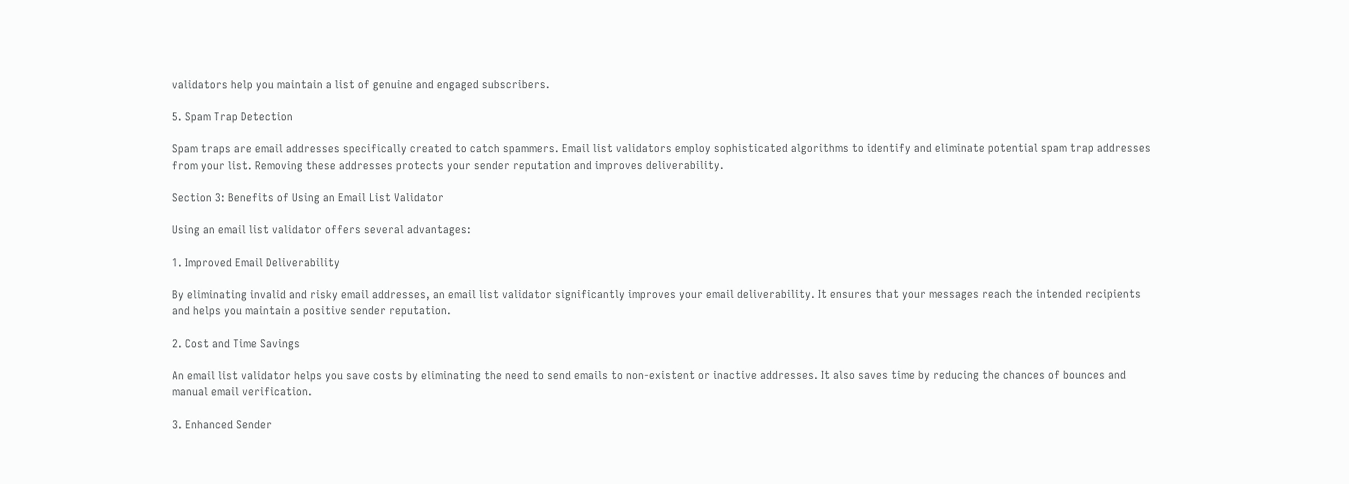validators help you maintain a list of genuine and engaged subscribers.

5. Spam Trap Detection

Spam traps are email addresses specifically created to catch spammers. Email list validators employ sophisticated algorithms to identify and eliminate potential spam trap addresses from your list. Removing these addresses protects your sender reputation and improves deliverability.

Section 3: Benefits of Using an Email List Validator

Using an email list validator offers several advantages:

1. Improved Email Deliverability

By eliminating invalid and risky email addresses, an email list validator significantly improves your email deliverability. It ensures that your messages reach the intended recipients and helps you maintain a positive sender reputation.

2. Cost and Time Savings

An email list validator helps you save costs by eliminating the need to send emails to non-existent or inactive addresses. It also saves time by reducing the chances of bounces and manual email verification.

3. Enhanced Sender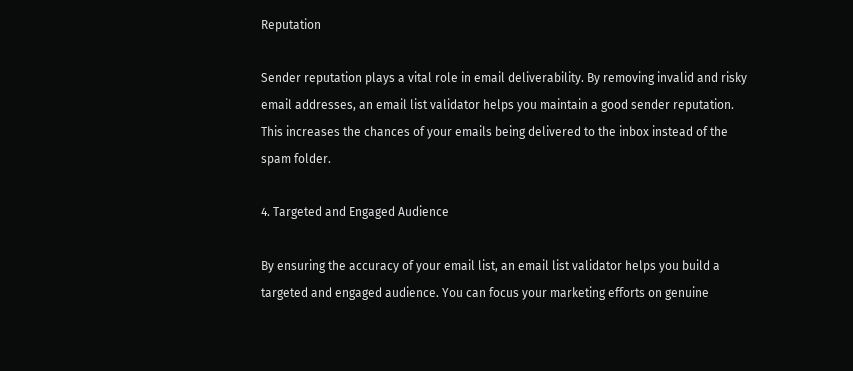Reputation

Sender reputation plays a vital role in email deliverability. By removing invalid and risky email addresses, an email list validator helps you maintain a good sender reputation. This increases the chances of your emails being delivered to the inbox instead of the spam folder.

4. Targeted and Engaged Audience

By ensuring the accuracy of your email list, an email list validator helps you build a targeted and engaged audience. You can focus your marketing efforts on genuine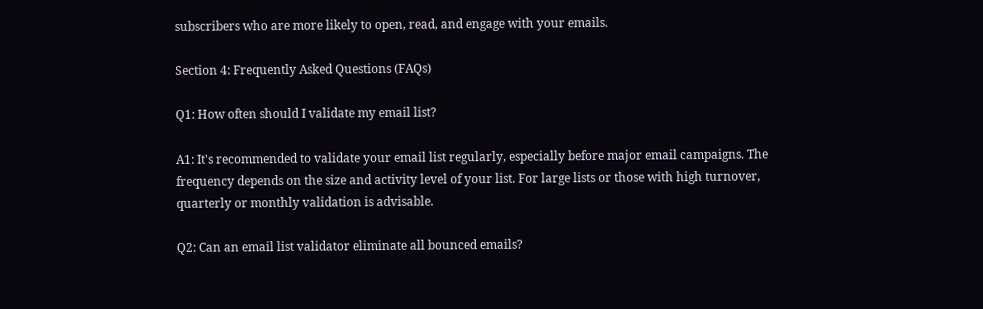subscribers who are more likely to open, read, and engage with your emails.

Section 4: Frequently Asked Questions (FAQs)

Q1: How often should I validate my email list?

A1: It's recommended to validate your email list regularly, especially before major email campaigns. The frequency depends on the size and activity level of your list. For large lists or those with high turnover, quarterly or monthly validation is advisable.

Q2: Can an email list validator eliminate all bounced emails?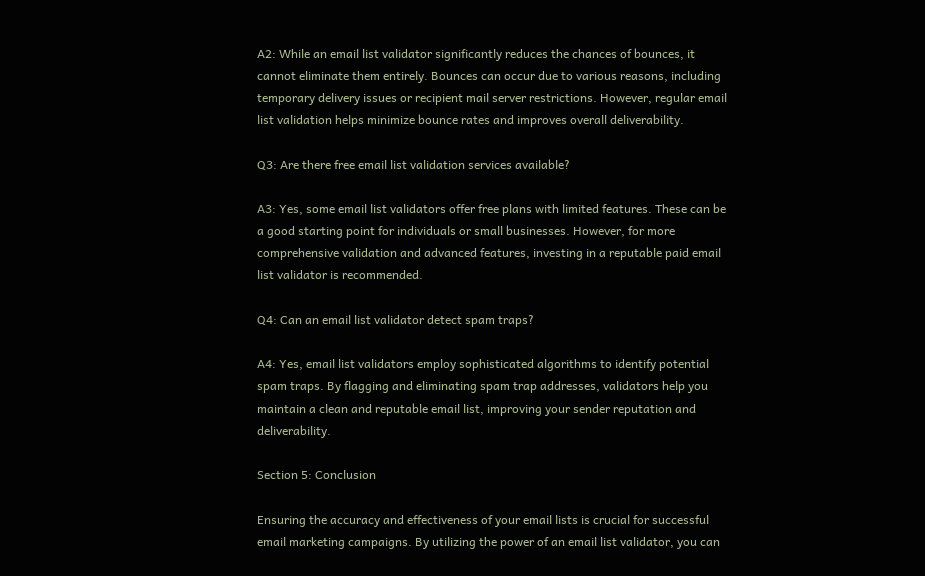A2: While an email list validator significantly reduces the chances of bounces, it cannot eliminate them entirely. Bounces can occur due to various reasons, including temporary delivery issues or recipient mail server restrictions. However, regular email list validation helps minimize bounce rates and improves overall deliverability.

Q3: Are there free email list validation services available?

A3: Yes, some email list validators offer free plans with limited features. These can be a good starting point for individuals or small businesses. However, for more comprehensive validation and advanced features, investing in a reputable paid email list validator is recommended.

Q4: Can an email list validator detect spam traps?

A4: Yes, email list validators employ sophisticated algorithms to identify potential spam traps. By flagging and eliminating spam trap addresses, validators help you maintain a clean and reputable email list, improving your sender reputation and deliverability.

Section 5: Conclusion

Ensuring the accuracy and effectiveness of your email lists is crucial for successful email marketing campaigns. By utilizing the power of an email list validator, you can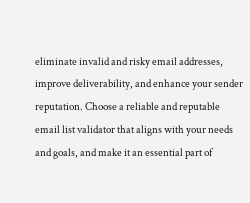eliminate invalid and risky email addresses, improve deliverability, and enhance your sender reputation. Choose a reliable and reputable email list validator that aligns with your needs and goals, and make it an essential part of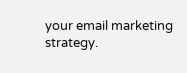your email marketing strategy.